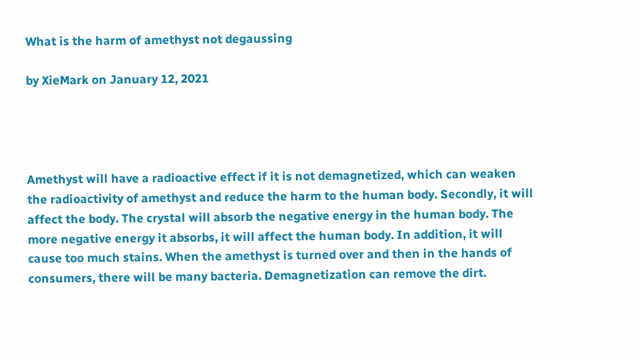What is the harm of amethyst not degaussing

by XieMark on January 12, 2021




Amethyst will have a radioactive effect if it is not demagnetized, which can weaken the radioactivity of amethyst and reduce the harm to the human body. Secondly, it will affect the body. The crystal will absorb the negative energy in the human body. The more negative energy it absorbs, it will affect the human body. In addition, it will cause too much stains. When the amethyst is turned over and then in the hands of consumers, there will be many bacteria. Demagnetization can remove the dirt.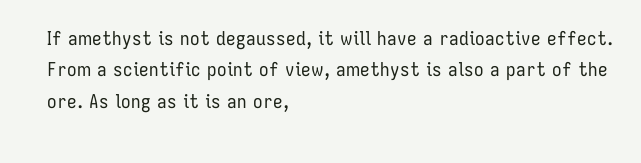If amethyst is not degaussed, it will have a radioactive effect. From a scientific point of view, amethyst is also a part of the ore. As long as it is an ore,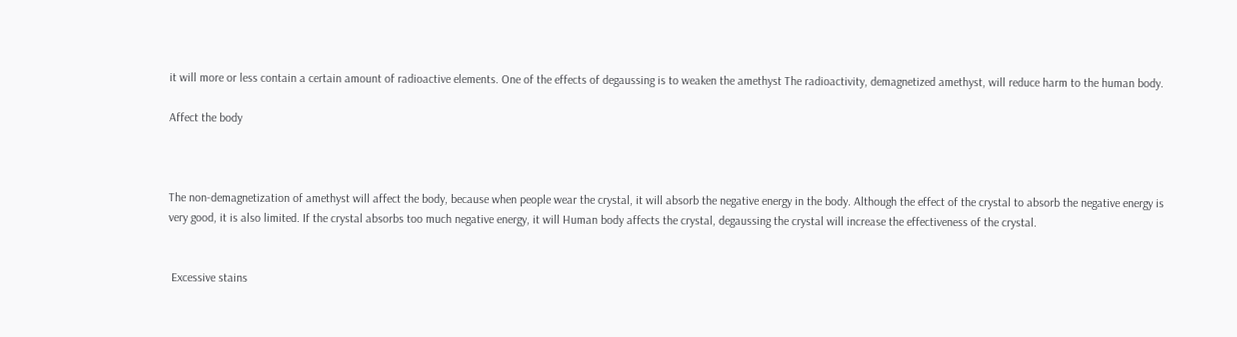it will more or less contain a certain amount of radioactive elements. One of the effects of degaussing is to weaken the amethyst The radioactivity, demagnetized amethyst, will reduce harm to the human body.

Affect the body



The non-demagnetization of amethyst will affect the body, because when people wear the crystal, it will absorb the negative energy in the body. Although the effect of the crystal to absorb the negative energy is very good, it is also limited. If the crystal absorbs too much negative energy, it will Human body affects the crystal, degaussing the crystal will increase the effectiveness of the crystal.


 Excessive stains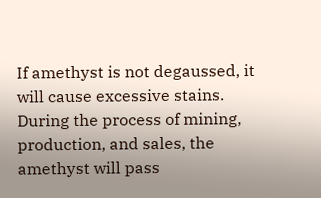If amethyst is not degaussed, it will cause excessive stains. During the process of mining, production, and sales, the amethyst will pass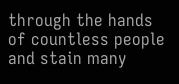through the hands of countless people and stain many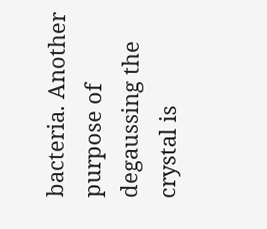bacteria. Another purpose of degaussing the crystal is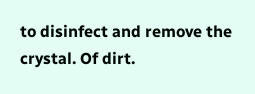to disinfect and remove the crystal. Of dirt.